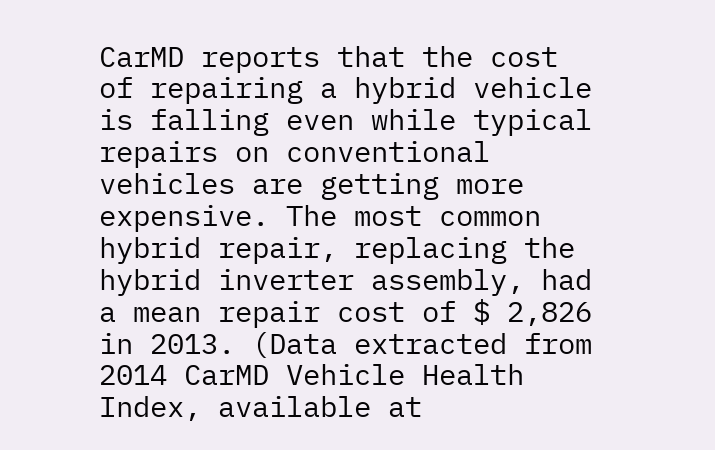CarMD reports that the cost of repairing a hybrid vehicle is falling even while typical repairs on conventional vehicles are getting more expensive. The most common hybrid repair, replacing the hybrid inverter assembly, had a mean repair cost of $ 2,826 in 2013. (Data extracted from 2014 CarMD Vehicle Health Index, available at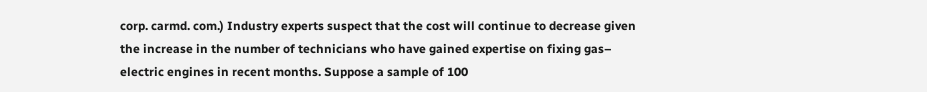corp. carmd. com.) Industry experts suspect that the cost will continue to decrease given the increase in the number of technicians who have gained expertise on fixing gas– electric engines in recent months. Suppose a sample of 100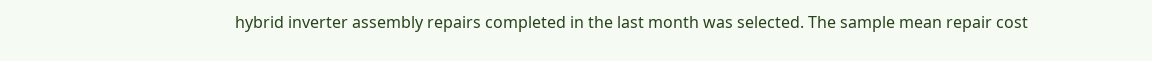hybrid inverter assembly repairs completed in the last month was selected. The sample mean repair cost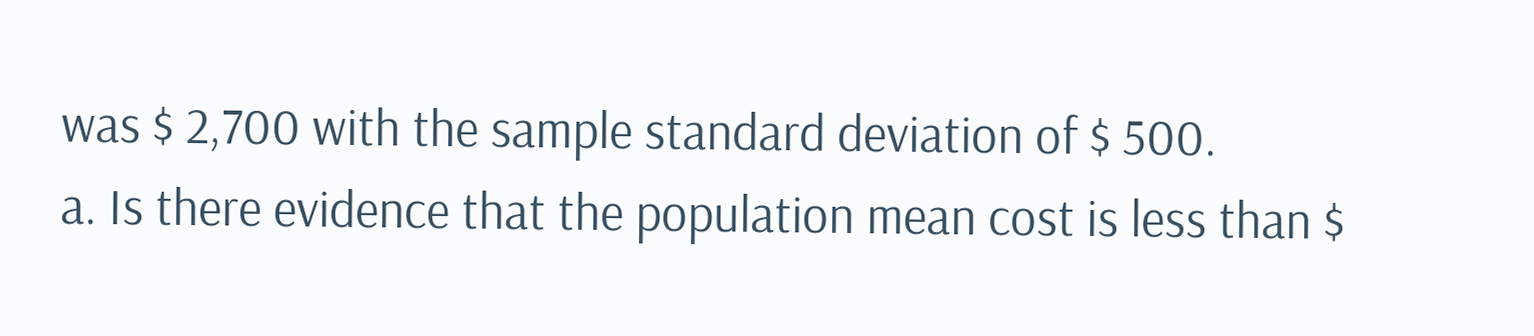was $ 2,700 with the sample standard deviation of $ 500.
a. Is there evidence that the population mean cost is less than $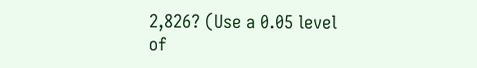2,826? (Use a 0.05 level of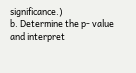significance.)
b. Determine the p- value and interpret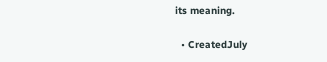its meaning.

  • CreatedJuly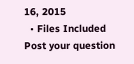16, 2015
  • Files Included
Post your question